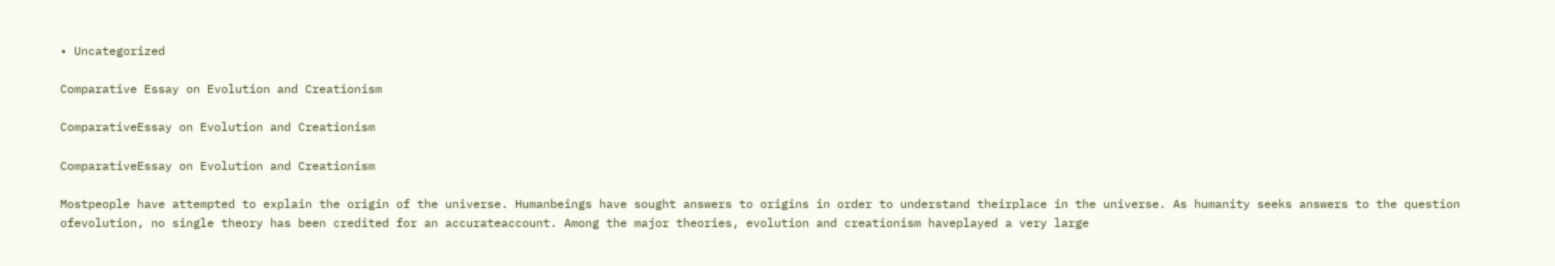• Uncategorized

Comparative Essay on Evolution and Creationism

ComparativeEssay on Evolution and Creationism

ComparativeEssay on Evolution and Creationism

Mostpeople have attempted to explain the origin of the universe. Humanbeings have sought answers to origins in order to understand theirplace in the universe. As humanity seeks answers to the question ofevolution, no single theory has been credited for an accurateaccount. Among the major theories, evolution and creationism haveplayed a very large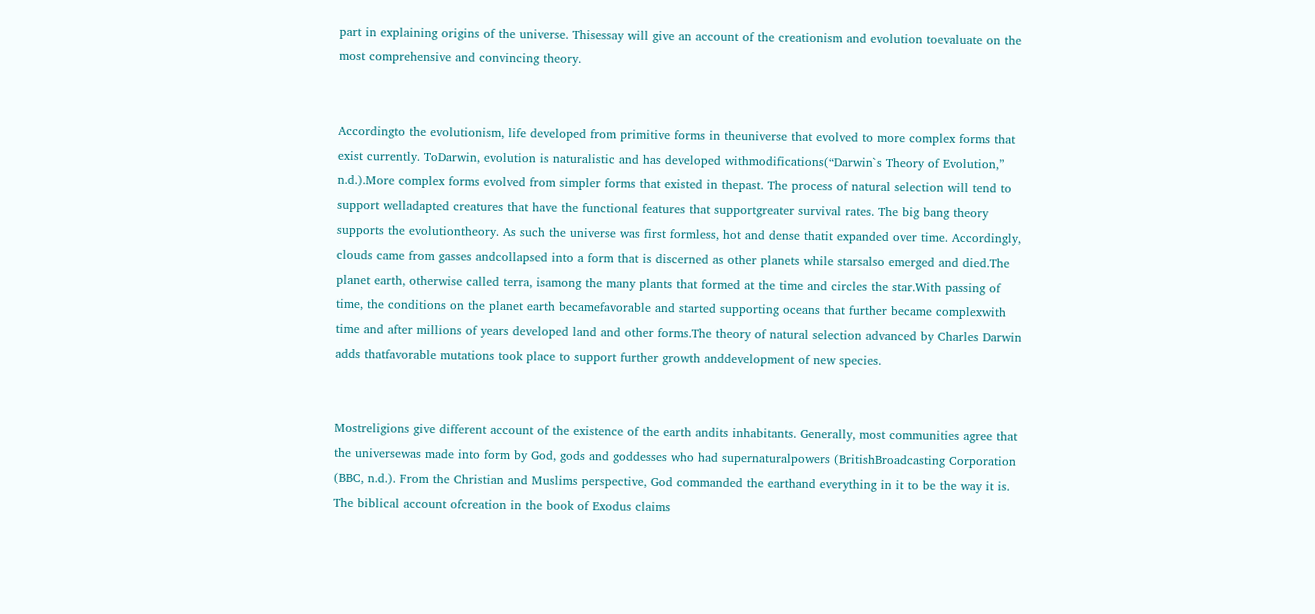part in explaining origins of the universe. Thisessay will give an account of the creationism and evolution toevaluate on the most comprehensive and convincing theory.


Accordingto the evolutionism, life developed from primitive forms in theuniverse that evolved to more complex forms that exist currently. ToDarwin, evolution is naturalistic and has developed withmodifications(“Darwin`s Theory of Evolution,” n.d.).More complex forms evolved from simpler forms that existed in thepast. The process of natural selection will tend to support welladapted creatures that have the functional features that supportgreater survival rates. The big bang theory supports the evolutiontheory. As such the universe was first formless, hot and dense thatit expanded over time. Accordingly, clouds came from gasses andcollapsed into a form that is discerned as other planets while starsalso emerged and died.The planet earth, otherwise called terra, isamong the many plants that formed at the time and circles the star.With passing of time, the conditions on the planet earth becamefavorable and started supporting oceans that further became complexwith time and after millions of years developed land and other forms.The theory of natural selection advanced by Charles Darwin adds thatfavorable mutations took place to support further growth anddevelopment of new species.


Mostreligions give different account of the existence of the earth andits inhabitants. Generally, most communities agree that the universewas made into form by God, gods and goddesses who had supernaturalpowers (BritishBroadcasting Corporation (BBC, n.d.). From the Christian and Muslims perspective, God commanded the earthand everything in it to be the way it is. The biblical account ofcreation in the book of Exodus claims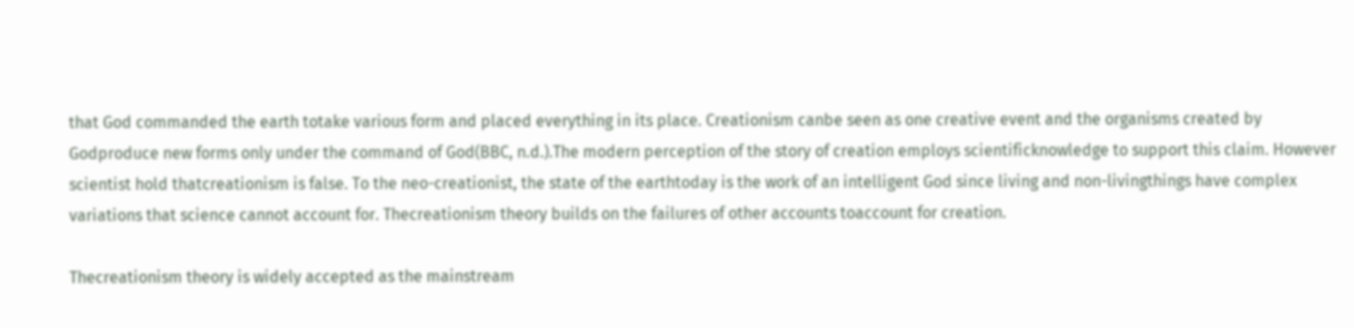that God commanded the earth totake various form and placed everything in its place. Creationism canbe seen as one creative event and the organisms created by Godproduce new forms only under the command of God(BBC, n.d.).The modern perception of the story of creation employs scientificknowledge to support this claim. However scientist hold thatcreationism is false. To the neo-creationist, the state of the earthtoday is the work of an intelligent God since living and non-livingthings have complex variations that science cannot account for. Thecreationism theory builds on the failures of other accounts toaccount for creation.

Thecreationism theory is widely accepted as the mainstream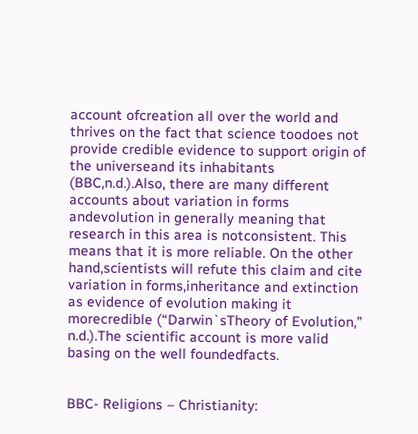account ofcreation all over the world and thrives on the fact that science toodoes not provide credible evidence to support origin of the universeand its inhabitants (BBC,n.d.).Also, there are many different accounts about variation in forms andevolution in generally meaning that research in this area is notconsistent. This means that it is more reliable. On the other hand,scientists will refute this claim and cite variation in forms,inheritance and extinction as evidence of evolution making it morecredible (“Darwin`sTheory of Evolution,” n.d.).The scientific account is more valid basing on the well foundedfacts.


BBC- Religions – Christianity: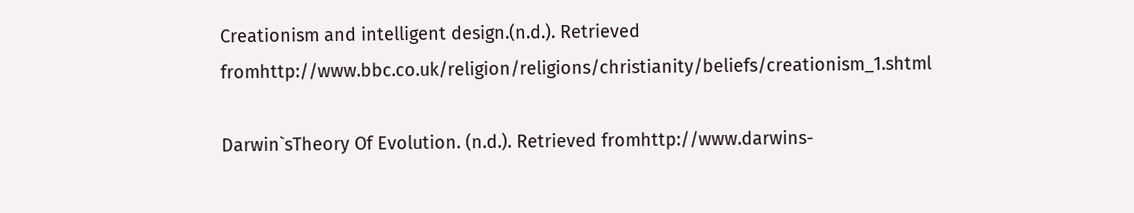Creationism and intelligent design.(n.d.). Retrieved fromhttp://www.bbc.co.uk/religion/religions/christianity/beliefs/creationism_1.shtml

Darwin`sTheory Of Evolution. (n.d.). Retrieved fromhttp://www.darwins-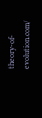theory-of-evolution.com/